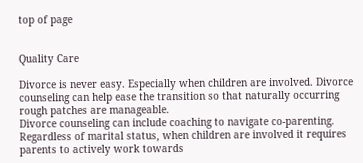top of page


Quality Care

Divorce is never easy. Especially when children are involved. Divorce counseling can help ease the transition so that naturally occurring rough patches are manageable.
Divorce counseling can include coaching to navigate co-parenting. Regardless of marital status, when children are involved it requires parents to actively work towards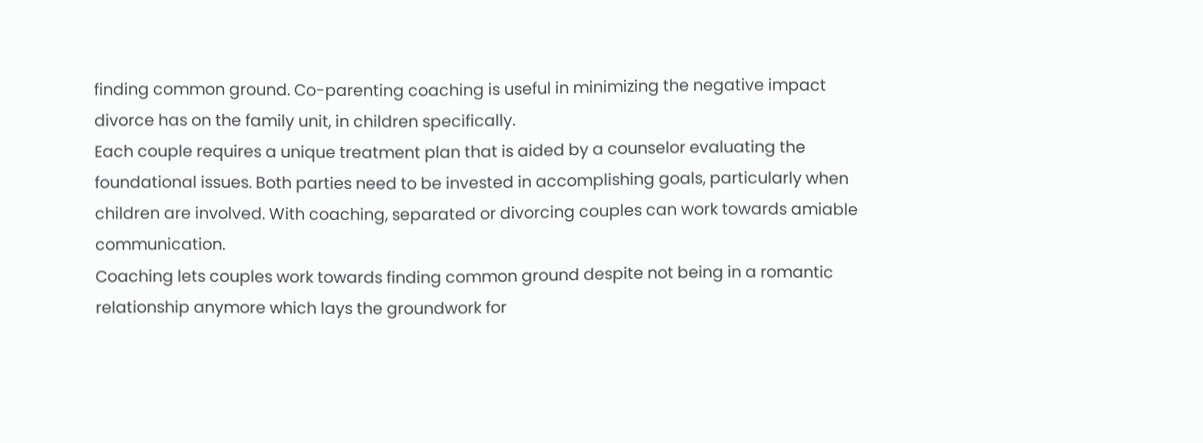finding common ground. Co-parenting coaching is useful in minimizing the negative impact divorce has on the family unit, in children specifically.
Each couple requires a unique treatment plan that is aided by a counselor evaluating the foundational issues. Both parties need to be invested in accomplishing goals, particularly when children are involved. With coaching, separated or divorcing couples can work towards amiable communication.
Coaching lets couples work towards finding common ground despite not being in a romantic relationship anymore which lays the groundwork for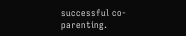successful co-parenting.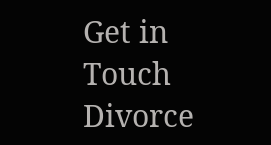Get in Touch
Divorce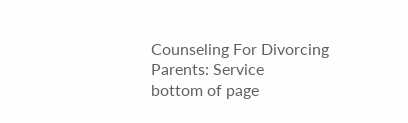Counseling For Divorcing Parents: Service
bottom of page